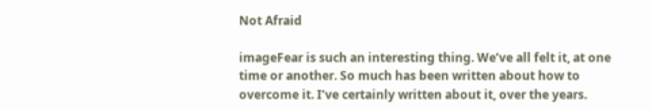Not Afraid

imageFear is such an interesting thing. We’ve all felt it, at one time or another. So much has been written about how to overcome it. I’ve certainly written about it, over the years.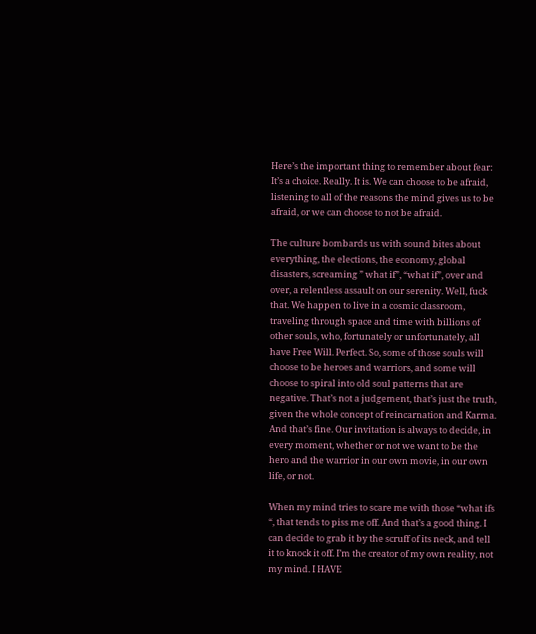Here’s the important thing to remember about fear: It’s a choice. Really. It is. We can choose to be afraid, listening to all of the reasons the mind gives us to be afraid, or we can choose to not be afraid.

The culture bombards us with sound bites about everything, the elections, the economy, global disasters, screaming ” what if”, “what if”, over and over, a relentless assault on our serenity. Well, fuck that. We happen to live in a cosmic classroom, traveling through space and time with billions of other souls, who, fortunately or unfortunately, all have Free Will. Perfect. So, some of those souls will choose to be heroes and warriors, and some will choose to spiral into old soul patterns that are negative. That’s not a judgement, that’s just the truth, given the whole concept of reincarnation and Karma. And that’s fine. Our invitation is always to decide, in every moment, whether or not we want to be the hero and the warrior in our own movie, in our own life, or not.

When my mind tries to scare me with those “what ifs “, that tends to piss me off. And that’s a good thing. I can decide to grab it by the scruff of its neck, and tell it to knock it off. I’m the creator of my own reality, not my mind. I HAVE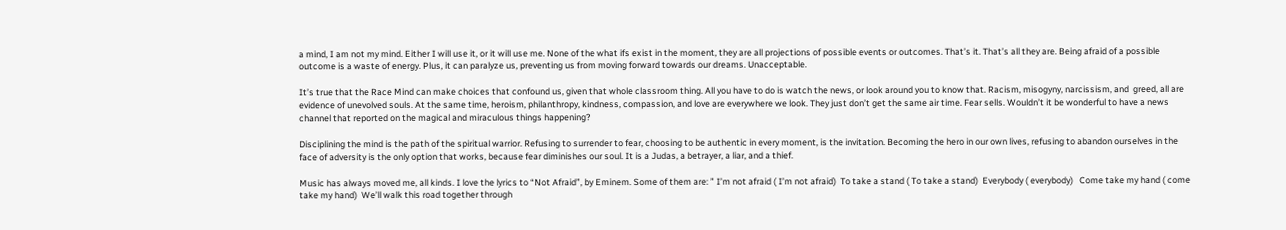a mind, I am not my mind. Either I will use it, or it will use me. None of the what ifs exist in the moment, they are all projections of possible events or outcomes. That’s it. That’s all they are. Being afraid of a possible outcome is a waste of energy. Plus, it can paralyze us, preventing us from moving forward towards our dreams. Unacceptable.

It’s true that the Race Mind can make choices that confound us, given that whole classroom thing. All you have to do is watch the news, or look around you to know that. Racism, misogyny, narcissism, and  greed, all are evidence of unevolved souls. At the same time, heroism, philanthropy, kindness, compassion, and love are everywhere we look. They just don’t get the same air time. Fear sells. Wouldn’t it be wonderful to have a news channel that reported on the magical and miraculous things happening?

Disciplining the mind is the path of the spiritual warrior. Refusing to surrender to fear, choosing to be authentic in every moment, is the invitation. Becoming the hero in our own lives, refusing to abandon ourselves in the face of adversity is the only option that works, because fear diminishes our soul. It is a Judas, a betrayer, a liar, and a thief.

Music has always moved me, all kinds. I love the lyrics to “Not Afraid”, by Eminem. Some of them are: ” I’m not afraid ( I’m not afraid)  To take a stand ( To take a stand)  Everybody ( everybody)   Come take my hand ( come take my hand)  We’ll walk this road together through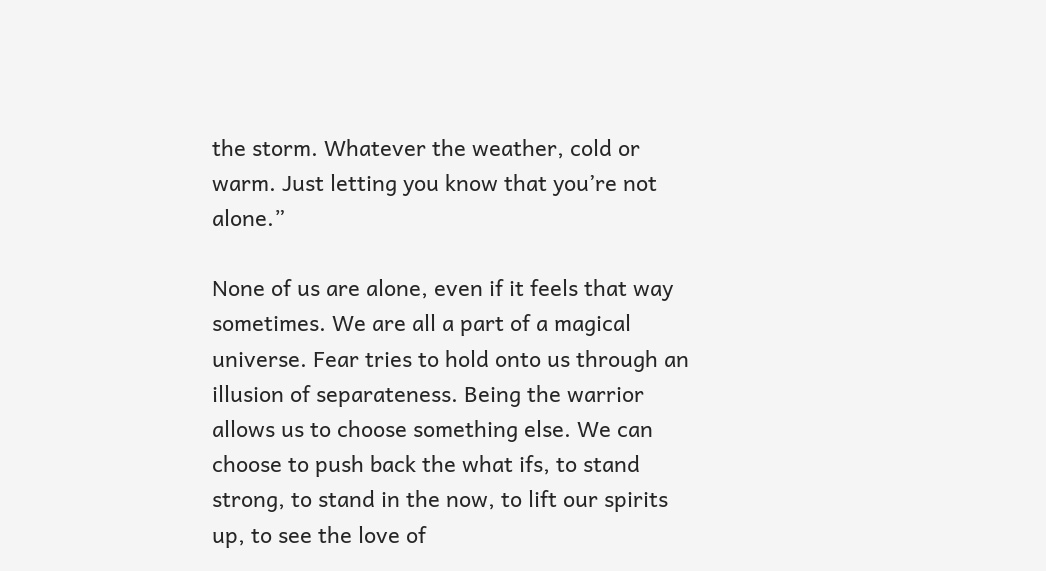the storm. Whatever the weather, cold or warm. Just letting you know that you’re not alone.”

None of us are alone, even if it feels that way sometimes. We are all a part of a magical universe. Fear tries to hold onto us through an illusion of separateness. Being the warrior allows us to choose something else. We can choose to push back the what ifs, to stand strong, to stand in the now, to lift our spirits up, to see the love of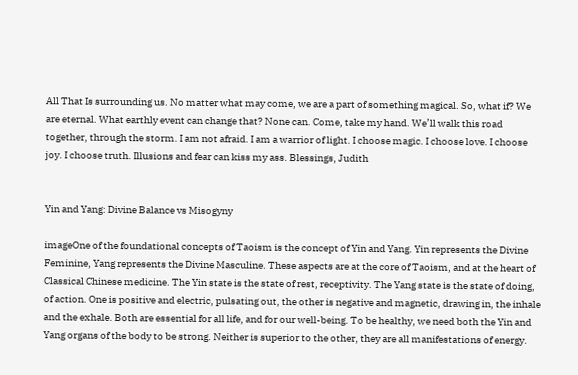All That Is surrounding us. No matter what may come, we are a part of something magical. So, what if? We are eternal. What earthly event can change that? None can. Come, take my hand. We’ll walk this road together, through the storm. I am not afraid. I am a warrior of light. I choose magic. I choose love. I choose joy. I choose truth. Illusions and fear can kiss my ass. Blessings, Judith


Yin and Yang: Divine Balance vs Misogyny

imageOne of the foundational concepts of Taoism is the concept of Yin and Yang. Yin represents the Divine Feminine, Yang represents the Divine Masculine. These aspects are at the core of Taoism, and at the heart of Classical Chinese medicine. The Yin state is the state of rest, receptivity. The Yang state is the state of doing, of action. One is positive and electric, pulsating out, the other is negative and magnetic, drawing in, the inhale and the exhale. Both are essential for all life, and for our well-being. To be healthy, we need both the Yin and Yang organs of the body to be strong. Neither is superior to the other, they are all manifestations of energy.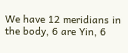We have 12 meridians in the body, 6 are Yin, 6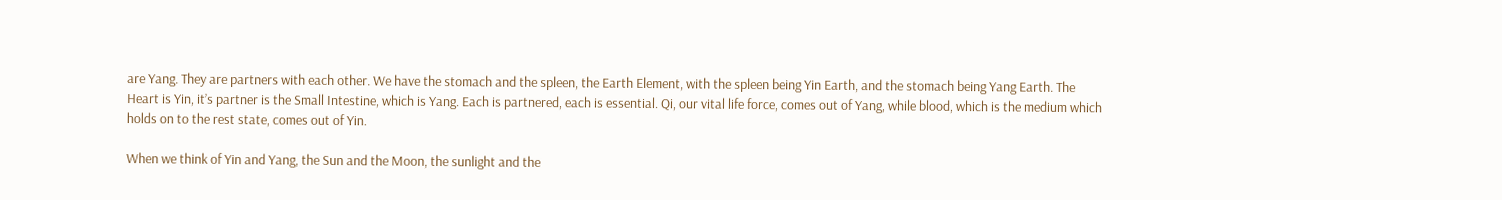are Yang. They are partners with each other. We have the stomach and the spleen, the Earth Element, with the spleen being Yin Earth, and the stomach being Yang Earth. The Heart is Yin, it’s partner is the Small Intestine, which is Yang. Each is partnered, each is essential. Qi, our vital life force, comes out of Yang, while blood, which is the medium which holds on to the rest state, comes out of Yin.

When we think of Yin and Yang, the Sun and the Moon, the sunlight and the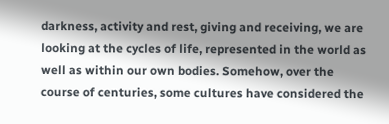darkness, activity and rest, giving and receiving, we are looking at the cycles of life, represented in the world as well as within our own bodies. Somehow, over the course of centuries, some cultures have considered the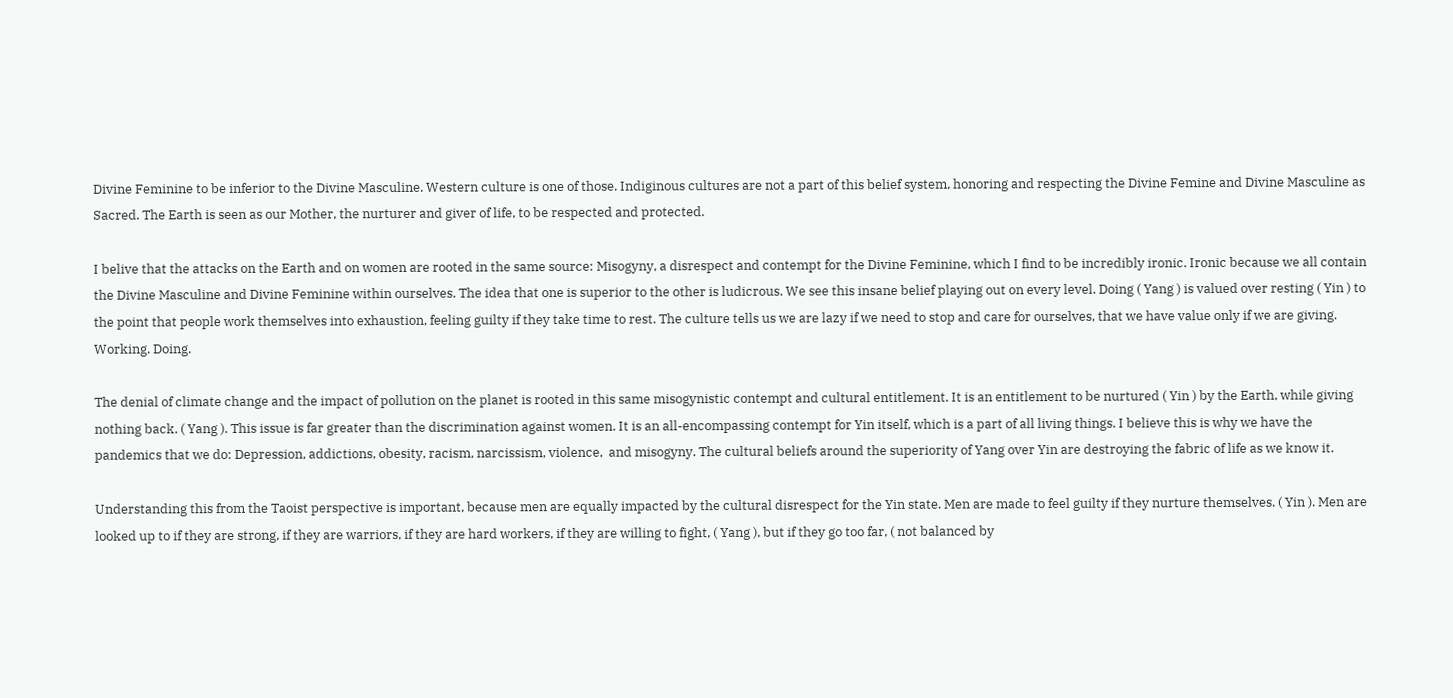Divine Feminine to be inferior to the Divine Masculine. Western culture is one of those. Indiginous cultures are not a part of this belief system, honoring and respecting the Divine Femine and Divine Masculine as Sacred. The Earth is seen as our Mother, the nurturer and giver of life, to be respected and protected.

I belive that the attacks on the Earth and on women are rooted in the same source: Misogyny, a disrespect and contempt for the Divine Feminine, which I find to be incredibly ironic. Ironic because we all contain the Divine Masculine and Divine Feminine within ourselves. The idea that one is superior to the other is ludicrous. We see this insane belief playing out on every level. Doing ( Yang ) is valued over resting ( Yin ) to the point that people work themselves into exhaustion, feeling guilty if they take time to rest. The culture tells us we are lazy if we need to stop and care for ourselves, that we have value only if we are giving. Working. Doing.

The denial of climate change and the impact of pollution on the planet is rooted in this same misogynistic contempt and cultural entitlement. It is an entitlement to be nurtured ( Yin ) by the Earth, while giving nothing back. ( Yang ). This issue is far greater than the discrimination against women. It is an all-encompassing contempt for Yin itself, which is a part of all living things. I believe this is why we have the pandemics that we do: Depression, addictions, obesity, racism, narcissism, violence,  and misogyny. The cultural beliefs around the superiority of Yang over Yin are destroying the fabric of life as we know it.

Understanding this from the Taoist perspective is important, because men are equally impacted by the cultural disrespect for the Yin state. Men are made to feel guilty if they nurture themselves. ( Yin ). Men are looked up to if they are strong, if they are warriors, if they are hard workers, if they are willing to fight, ( Yang ), but if they go too far, ( not balanced by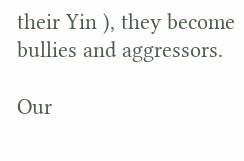their Yin ), they become bullies and aggressors.

Our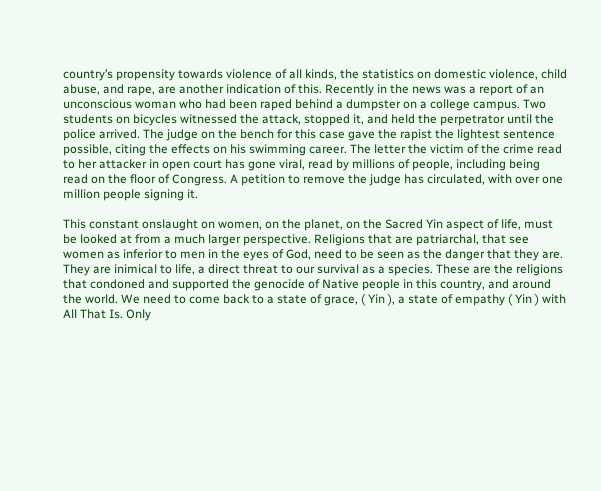country’s propensity towards violence of all kinds, the statistics on domestic violence, child abuse, and rape, are another indication of this. Recently in the news was a report of an unconscious woman who had been raped behind a dumpster on a college campus. Two students on bicycles witnessed the attack, stopped it, and held the perpetrator until the police arrived. The judge on the bench for this case gave the rapist the lightest sentence possible, citing the effects on his swimming career. The letter the victim of the crime read to her attacker in open court has gone viral, read by millions of people, including being read on the floor of Congress. A petition to remove the judge has circulated, with over one million people signing it.

This constant onslaught on women, on the planet, on the Sacred Yin aspect of life, must be looked at from a much larger perspective. Religions that are patriarchal, that see women as inferior to men in the eyes of God, need to be seen as the danger that they are. They are inimical to life, a direct threat to our survival as a species. These are the religions that condoned and supported the genocide of Native people in this country, and around the world. We need to come back to a state of grace, ( Yin ), a state of empathy ( Yin ) with All That Is. Only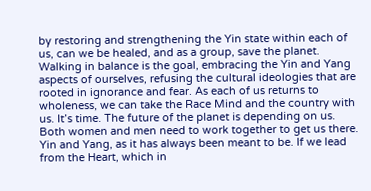by restoring and strengthening the Yin state within each of us, can we be healed, and as a group, save the planet. Walking in balance is the goal, embracing the Yin and Yang aspects of ourselves, refusing the cultural ideologies that are rooted in ignorance and fear. As each of us returns to wholeness, we can take the Race Mind and the country with us. It’s time. The future of the planet is depending on us. Both women and men need to work together to get us there. Yin and Yang, as it has always been meant to be. If we lead from the Heart, which in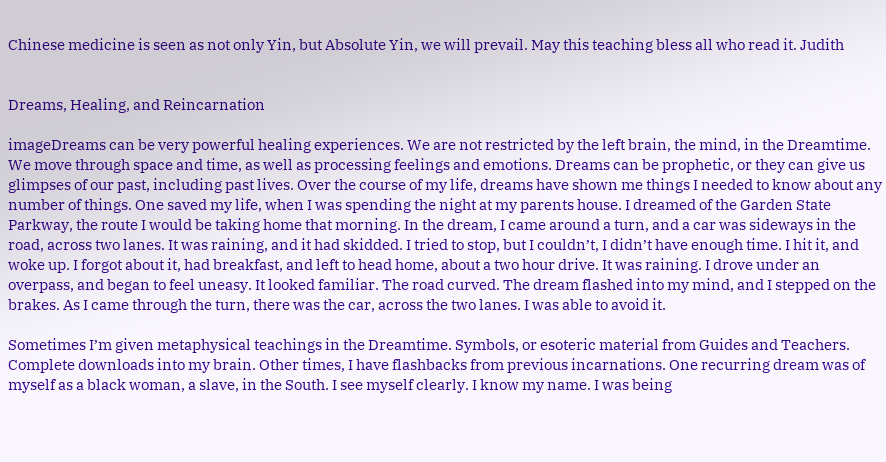Chinese medicine is seen as not only Yin, but Absolute Yin, we will prevail. May this teaching bless all who read it. Judith


Dreams, Healing, and Reincarnation

imageDreams can be very powerful healing experiences. We are not restricted by the left brain, the mind, in the Dreamtime. We move through space and time, as well as processing feelings and emotions. Dreams can be prophetic, or they can give us glimpses of our past, including past lives. Over the course of my life, dreams have shown me things I needed to know about any number of things. One saved my life, when I was spending the night at my parents house. I dreamed of the Garden State Parkway, the route I would be taking home that morning. In the dream, I came around a turn, and a car was sideways in the road, across two lanes. It was raining, and it had skidded. I tried to stop, but I couldn’t, I didn’t have enough time. I hit it, and woke up. I forgot about it, had breakfast, and left to head home, about a two hour drive. It was raining. I drove under an overpass, and began to feel uneasy. It looked familiar. The road curved. The dream flashed into my mind, and I stepped on the brakes. As I came through the turn, there was the car, across the two lanes. I was able to avoid it.

Sometimes I’m given metaphysical teachings in the Dreamtime. Symbols, or esoteric material from Guides and Teachers. Complete downloads into my brain. Other times, I have flashbacks from previous incarnations. One recurring dream was of myself as a black woman, a slave, in the South. I see myself clearly. I know my name. I was being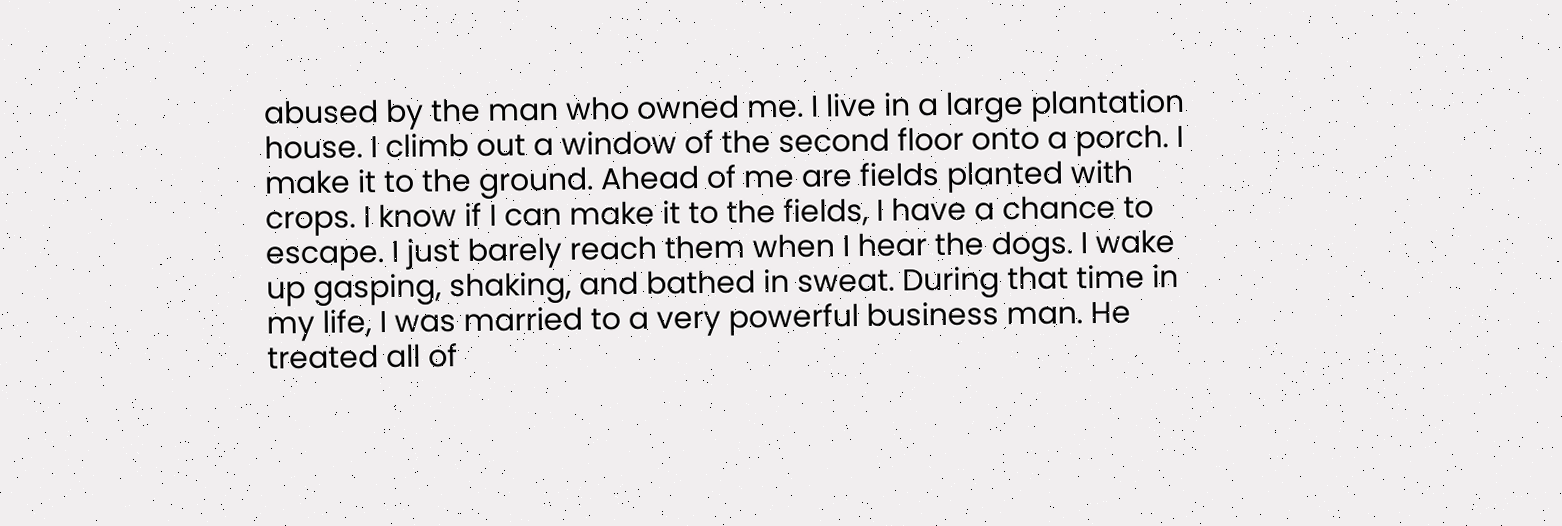abused by the man who owned me. I live in a large plantation house. I climb out a window of the second floor onto a porch. I make it to the ground. Ahead of me are fields planted with crops. I know if I can make it to the fields, I have a chance to escape. I just barely reach them when I hear the dogs. I wake up gasping, shaking, and bathed in sweat. During that time in my life, I was married to a very powerful business man. He treated all of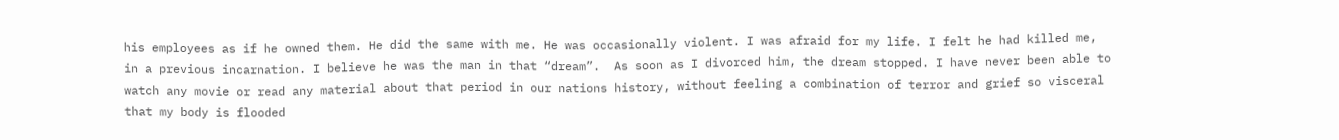his employees as if he owned them. He did the same with me. He was occasionally violent. I was afraid for my life. I felt he had killed me, in a previous incarnation. I believe he was the man in that “dream”.  As soon as I divorced him, the dream stopped. I have never been able to watch any movie or read any material about that period in our nations history, without feeling a combination of terror and grief so visceral that my body is flooded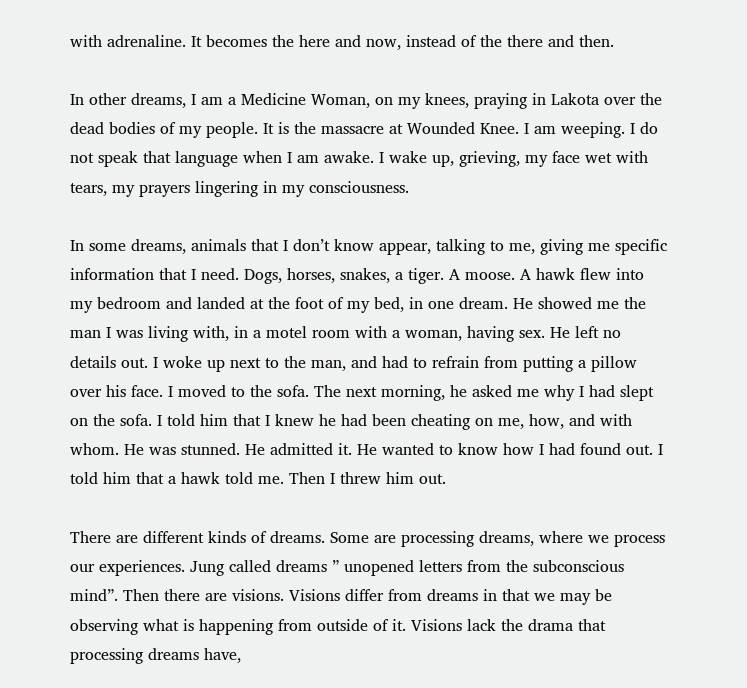with adrenaline. It becomes the here and now, instead of the there and then.

In other dreams, I am a Medicine Woman, on my knees, praying in Lakota over the dead bodies of my people. It is the massacre at Wounded Knee. I am weeping. I do not speak that language when I am awake. I wake up, grieving, my face wet with tears, my prayers lingering in my consciousness.

In some dreams, animals that I don’t know appear, talking to me, giving me specific information that I need. Dogs, horses, snakes, a tiger. A moose. A hawk flew into my bedroom and landed at the foot of my bed, in one dream. He showed me the man I was living with, in a motel room with a woman, having sex. He left no details out. I woke up next to the man, and had to refrain from putting a pillow over his face. I moved to the sofa. The next morning, he asked me why I had slept on the sofa. I told him that I knew he had been cheating on me, how, and with whom. He was stunned. He admitted it. He wanted to know how I had found out. I told him that a hawk told me. Then I threw him out.

There are different kinds of dreams. Some are processing dreams, where we process our experiences. Jung called dreams ” unopened letters from the subconscious mind”. Then there are visions. Visions differ from dreams in that we may be observing what is happening from outside of it. Visions lack the drama that processing dreams have,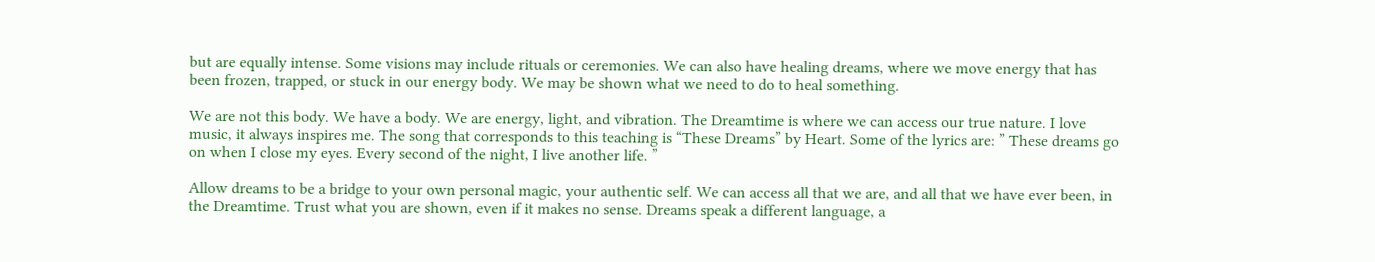but are equally intense. Some visions may include rituals or ceremonies. We can also have healing dreams, where we move energy that has been frozen, trapped, or stuck in our energy body. We may be shown what we need to do to heal something.

We are not this body. We have a body. We are energy, light, and vibration. The Dreamtime is where we can access our true nature. I love music, it always inspires me. The song that corresponds to this teaching is “These Dreams” by Heart. Some of the lyrics are: ” These dreams go on when I close my eyes. Every second of the night, I live another life. ”

Allow dreams to be a bridge to your own personal magic, your authentic self. We can access all that we are, and all that we have ever been, in the Dreamtime. Trust what you are shown, even if it makes no sense. Dreams speak a different language, a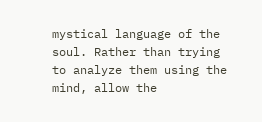mystical language of the soul. Rather than trying to analyze them using the mind, allow the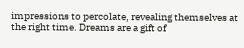impressions to percolate, revealing themselves at the right time. Dreams are a gift of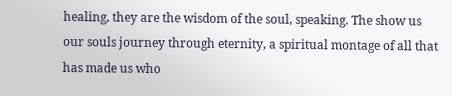healing, they are the wisdom of the soul, speaking. The show us our souls journey through eternity, a spiritual montage of all that has made us who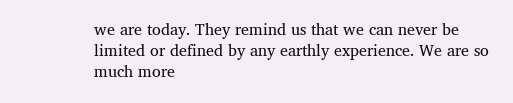we are today. They remind us that we can never be limited or defined by any earthly experience. We are so much more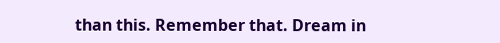than this. Remember that. Dream in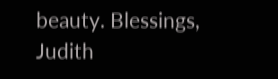beauty. Blessings, Judith